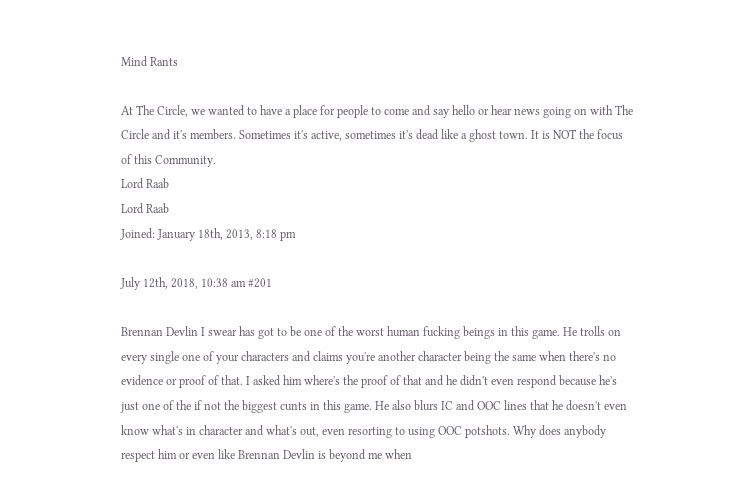Mind Rants

At The Circle, we wanted to have a place for people to come and say hello or hear news going on with The Circle and it's members. Sometimes it's active, sometimes it's dead like a ghost town. It is NOT the focus of this Community.
Lord Raab
Lord Raab
Joined: January 18th, 2013, 8:18 pm

July 12th, 2018, 10:38 am #201

Brennan Devlin I swear has got to be one of the worst human fucking beings in this game. He trolls on every single one of your characters and claims you're another character being the same when there's no evidence or proof of that. I asked him where's the proof of that and he didn't even respond because he's just one of the if not the biggest cunts in this game. He also blurs IC and OOC lines that he doesn't even know what's in character and what's out, even resorting to using OOC potshots. Why does anybody respect him or even like Brennan Devlin is beyond me when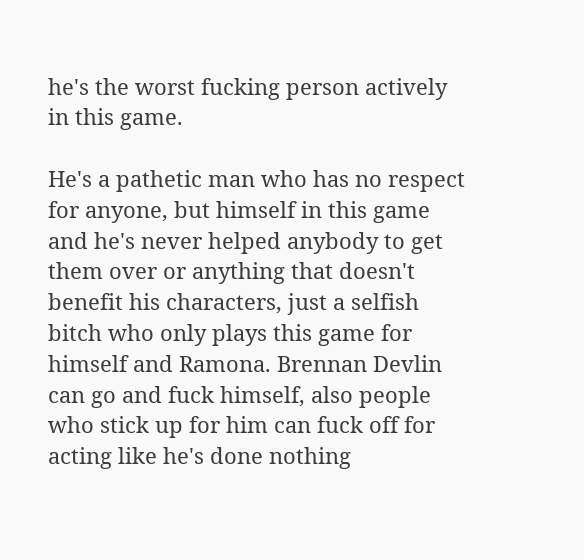he's the worst fucking person actively in this game.

He's a pathetic man who has no respect for anyone, but himself in this game and he's never helped anybody to get them over or anything that doesn't benefit his characters, just a selfish bitch who only plays this game for himself and Ramona. Brennan Devlin can go and fuck himself, also people who stick up for him can fuck off for acting like he's done nothing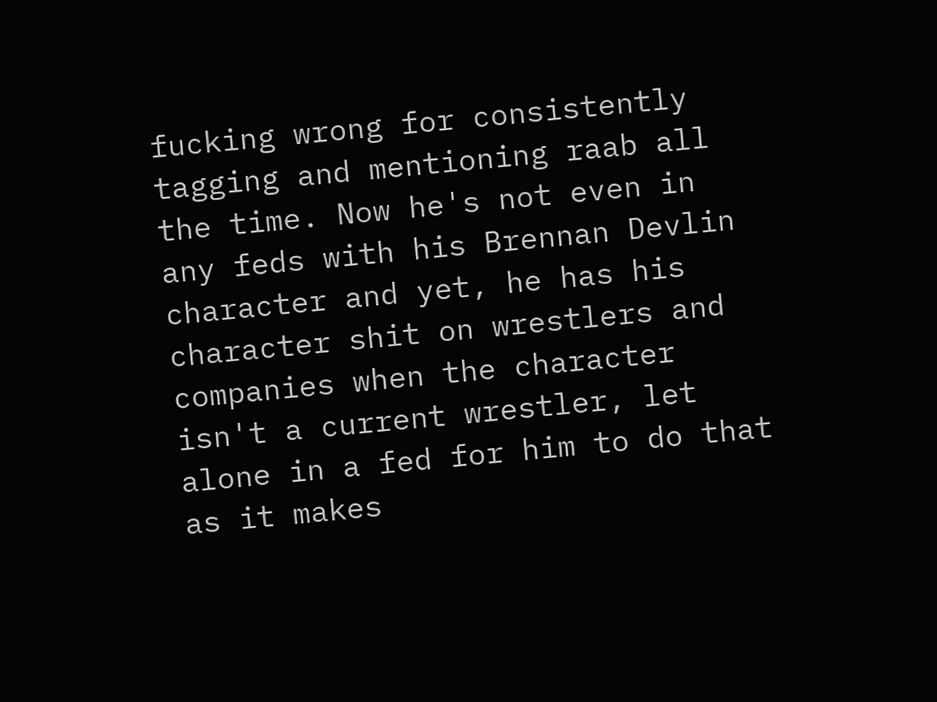fucking wrong for consistently tagging and mentioning raab all the time. Now he's not even in any feds with his Brennan Devlin character and yet, he has his character shit on wrestlers and companies when the character isn't a current wrestler, let alone in a fed for him to do that as it makes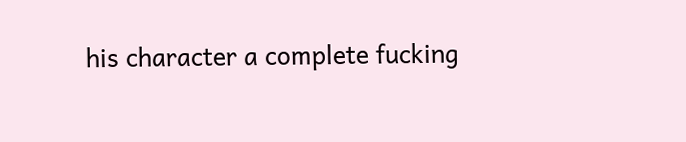his character a complete fucking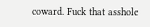coward. Fuck that asshole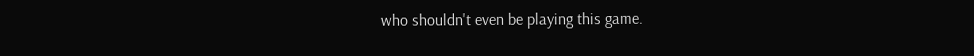who shouldn't even be playing this game.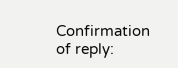Confirmation of reply: